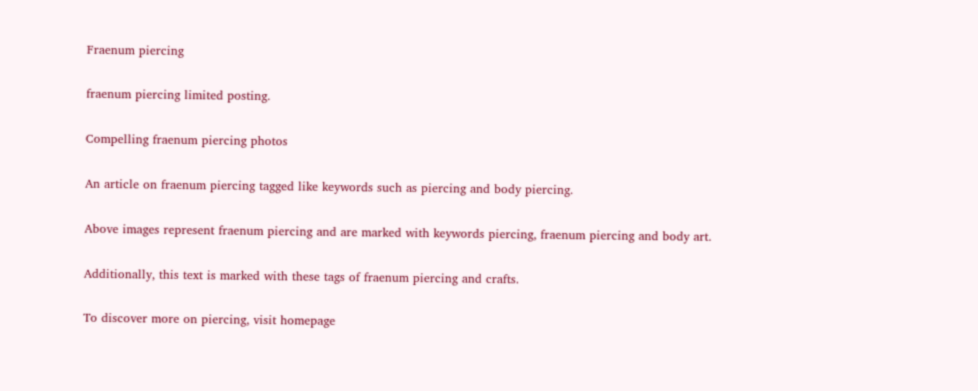Fraenum piercing

fraenum piercing limited posting.

Compelling fraenum piercing photos

An article on fraenum piercing tagged like keywords such as piercing and body piercing.

Above images represent fraenum piercing and are marked with keywords piercing, fraenum piercing and body art.

Additionally, this text is marked with these tags of fraenum piercing and crafts.

To discover more on piercing, visit homepage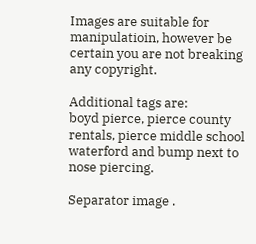Images are suitable for manipulatioin, however be certain you are not breaking any copyright.

Additional tags are:
boyd pierce, pierce county rentals, pierce middle school waterford and bump next to nose piercing.

Separator image .